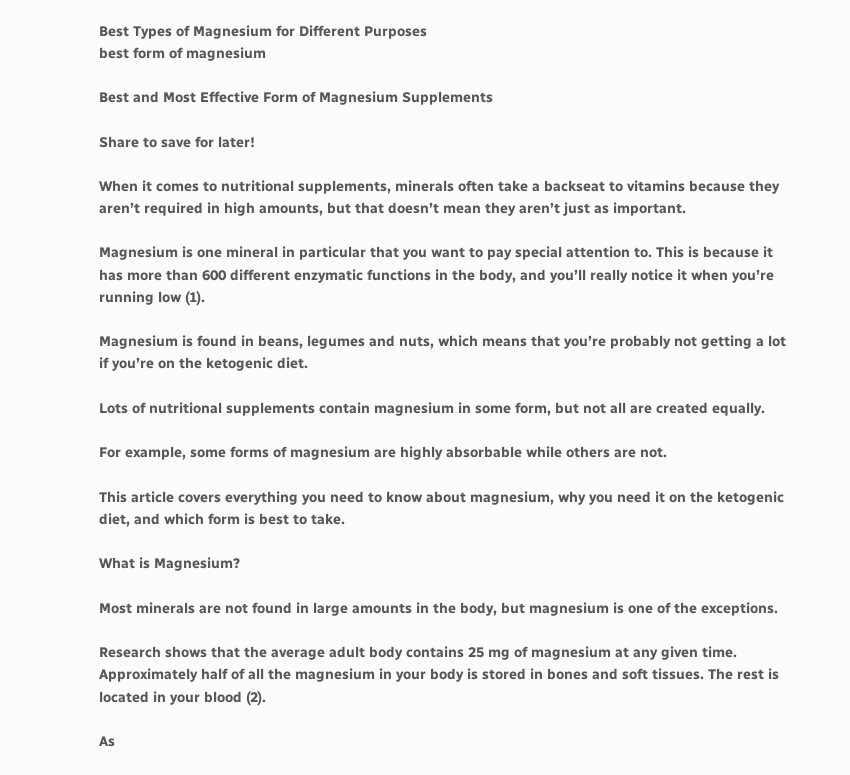Best Types of Magnesium for Different Purposes
best form of magnesium

Best and Most Effective Form of Magnesium Supplements

Share to save for later!

When it comes to nutritional supplements, minerals often take a backseat to vitamins because they aren’t required in high amounts, but that doesn’t mean they aren’t just as important.

Magnesium is one mineral in particular that you want to pay special attention to. This is because it has more than 600 different enzymatic functions in the body, and you’ll really notice it when you’re running low (1).

Magnesium is found in beans, legumes and nuts, which means that you’re probably not getting a lot if you’re on the ketogenic diet.

Lots of nutritional supplements contain magnesium in some form, but not all are created equally.

For example, some forms of magnesium are highly absorbable while others are not.

This article covers everything you need to know about magnesium, why you need it on the ketogenic diet, and which form is best to take.

What is Magnesium?

Most minerals are not found in large amounts in the body, but magnesium is one of the exceptions.

Research shows that the average adult body contains 25 mg of magnesium at any given time. Approximately half of all the magnesium in your body is stored in bones and soft tissues. The rest is located in your blood (2).

As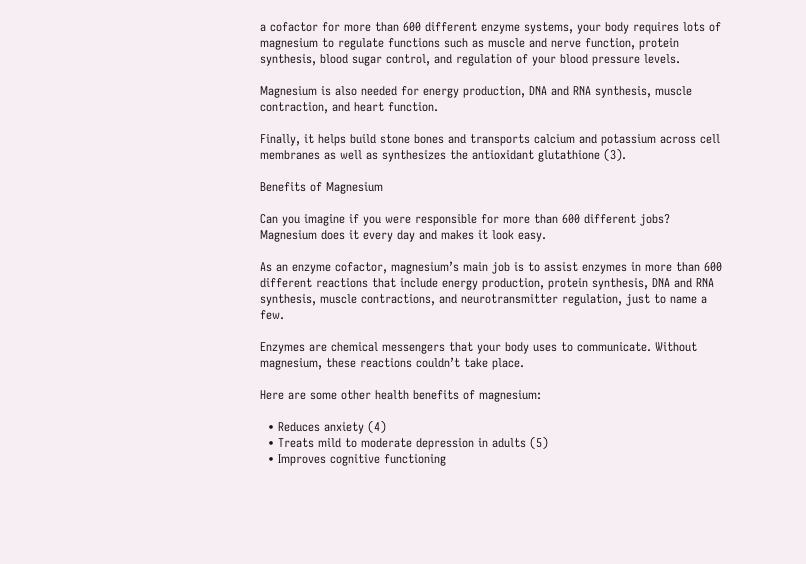a cofactor for more than 600 different enzyme systems, your body requires lots of magnesium to regulate functions such as muscle and nerve function, protein synthesis, blood sugar control, and regulation of your blood pressure levels.

Magnesium is also needed for energy production, DNA and RNA synthesis, muscle contraction, and heart function.

Finally, it helps build stone bones and transports calcium and potassium across cell membranes as well as synthesizes the antioxidant glutathione (3).

Benefits of Magnesium

Can you imagine if you were responsible for more than 600 different jobs? Magnesium does it every day and makes it look easy.

As an enzyme cofactor, magnesium’s main job is to assist enzymes in more than 600 different reactions that include energy production, protein synthesis, DNA and RNA synthesis, muscle contractions, and neurotransmitter regulation, just to name a few.

Enzymes are chemical messengers that your body uses to communicate. Without magnesium, these reactions couldn’t take place.

Here are some other health benefits of magnesium:

  • Reduces anxiety (4)
  • Treats mild to moderate depression in adults (5)
  • Improves cognitive functioning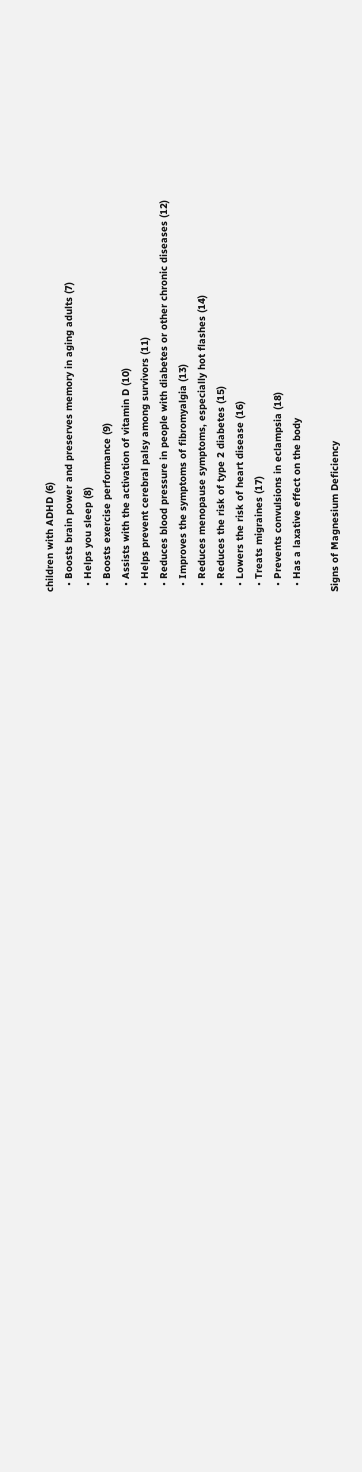children with ADHD (6)
  • Boosts brain power and preserves memory in aging adults (7)
  • Helps you sleep (8)
  • Boosts exercise performance (9)
  • Assists with the activation of vitamin D (10)
  • Helps prevent cerebral palsy among survivors (11)
  • Reduces blood pressure in people with diabetes or other chronic diseases (12)
  • Improves the symptoms of fibromyalgia (13)
  • Reduces menopause symptoms, especially hot flashes (14)
  • Reduces the risk of type 2 diabetes (15)
  • Lowers the risk of heart disease (16)
  • Treats migraines (17)
  • Prevents convulsions in eclampsia (18)
  • Has a laxative effect on the body

Signs of Magnesium Deficiency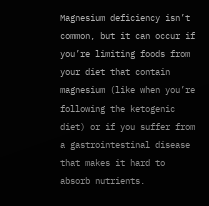Magnesium deficiency isn’t common, but it can occur if you’re limiting foods from your diet that contain magnesium (like when you’re following the ketogenic diet) or if you suffer from a gastrointestinal disease that makes it hard to absorb nutrients.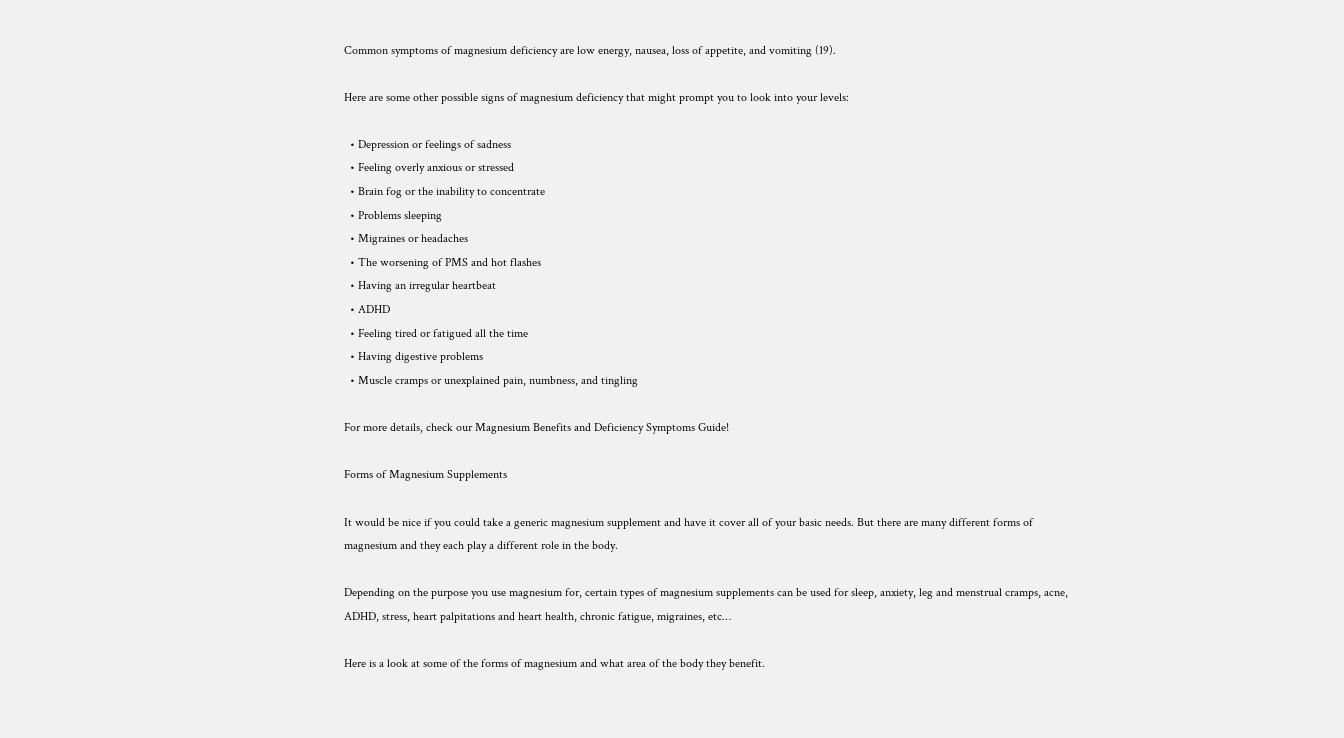Common symptoms of magnesium deficiency are low energy, nausea, loss of appetite, and vomiting (19).

Here are some other possible signs of magnesium deficiency that might prompt you to look into your levels:

  • Depression or feelings of sadness
  • Feeling overly anxious or stressed
  • Brain fog or the inability to concentrate
  • Problems sleeping
  • Migraines or headaches
  • The worsening of PMS and hot flashes
  • Having an irregular heartbeat
  • ADHD
  • Feeling tired or fatigued all the time
  • Having digestive problems
  • Muscle cramps or unexplained pain, numbness, and tingling

For more details, check our Magnesium Benefits and Deficiency Symptoms Guide!

Forms of Magnesium Supplements

It would be nice if you could take a generic magnesium supplement and have it cover all of your basic needs. But there are many different forms of magnesium and they each play a different role in the body.

Depending on the purpose you use magnesium for, certain types of magnesium supplements can be used for sleep, anxiety, leg and menstrual cramps, acne, ADHD, stress, heart palpitations and heart health, chronic fatigue, migraines, etc…

Here is a look at some of the forms of magnesium and what area of the body they benefit.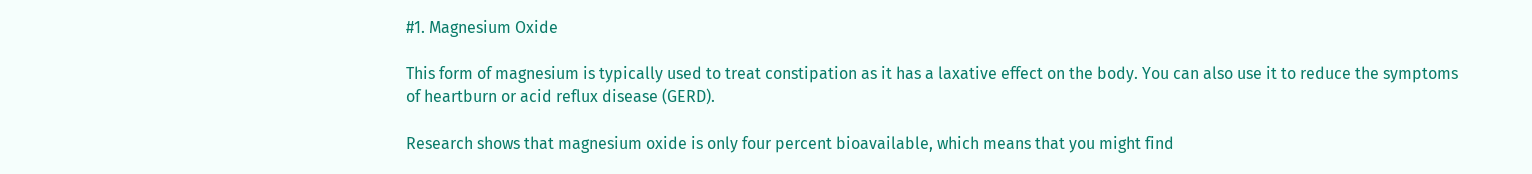#1. Magnesium Oxide

This form of magnesium is typically used to treat constipation as it has a laxative effect on the body. You can also use it to reduce the symptoms of heartburn or acid reflux disease (GERD).

Research shows that magnesium oxide is only four percent bioavailable, which means that you might find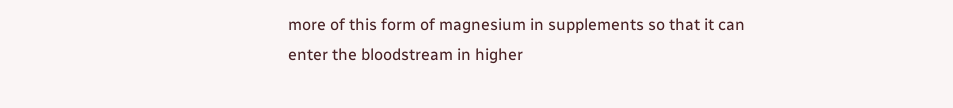more of this form of magnesium in supplements so that it can enter the bloodstream in higher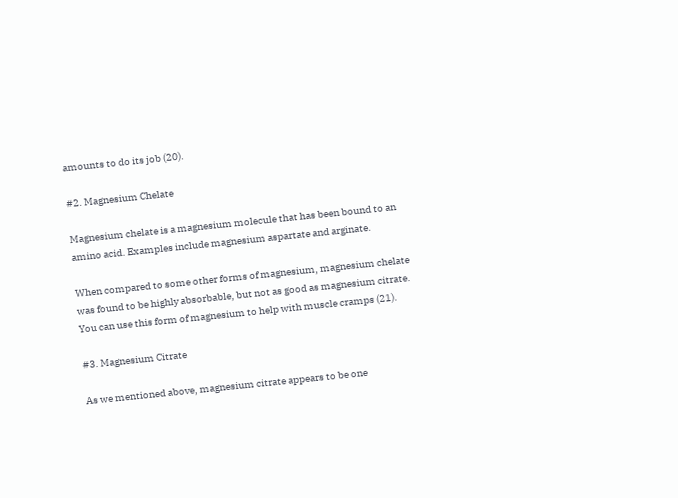amounts to do its job (20).

#2. Magnesium Chelate

Magnesium chelate is a magnesium molecule that has been bound to an amino acid. Examples include magnesium aspartate and arginate.

When compared to some other forms of magnesium, magnesium chelate was found to be highly absorbable, but not as good as magnesium citrate. You can use this form of magnesium to help with muscle cramps (21).

#3. Magnesium Citrate

As we mentioned above, magnesium citrate appears to be one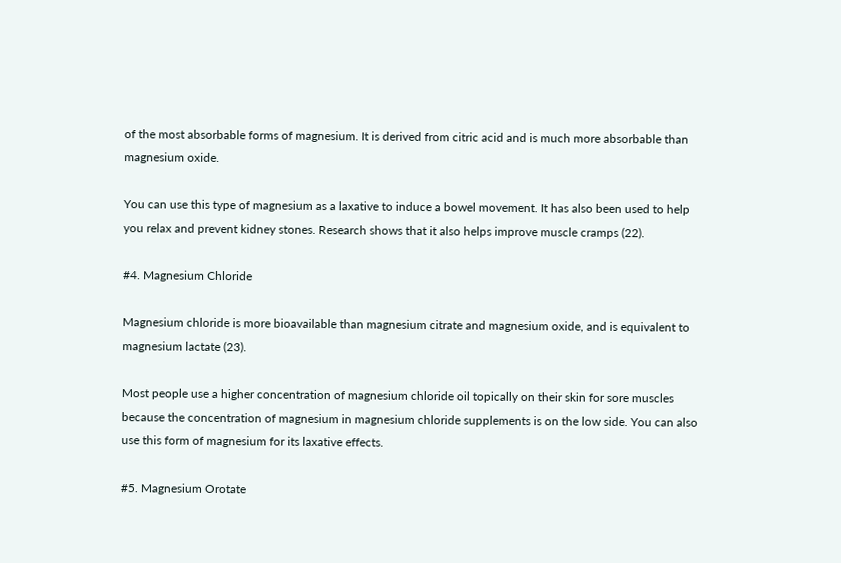of the most absorbable forms of magnesium. It is derived from citric acid and is much more absorbable than magnesium oxide.

You can use this type of magnesium as a laxative to induce a bowel movement. It has also been used to help you relax and prevent kidney stones. Research shows that it also helps improve muscle cramps (22).

#4. Magnesium Chloride

Magnesium chloride is more bioavailable than magnesium citrate and magnesium oxide, and is equivalent to magnesium lactate (23).

Most people use a higher concentration of magnesium chloride oil topically on their skin for sore muscles because the concentration of magnesium in magnesium chloride supplements is on the low side. You can also use this form of magnesium for its laxative effects.

#5. Magnesium Orotate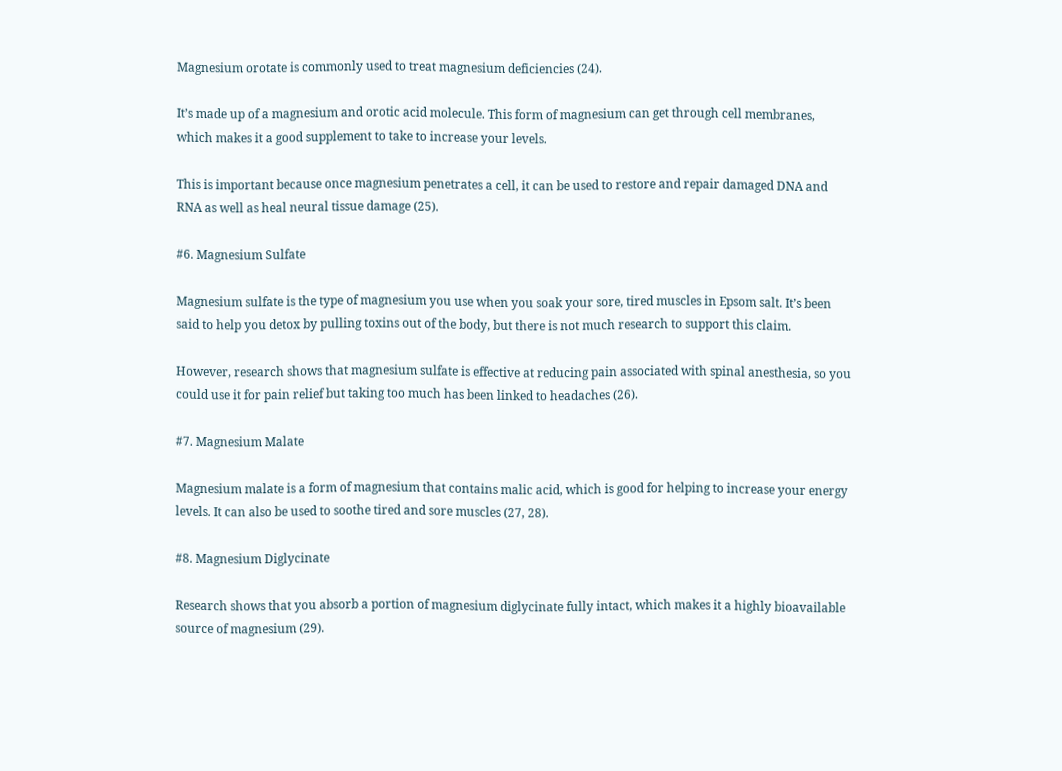Magnesium orotate is commonly used to treat magnesium deficiencies (24).

It’s made up of a magnesium and orotic acid molecule. This form of magnesium can get through cell membranes, which makes it a good supplement to take to increase your levels.

This is important because once magnesium penetrates a cell, it can be used to restore and repair damaged DNA and RNA as well as heal neural tissue damage (25).

#6. Magnesium Sulfate

Magnesium sulfate is the type of magnesium you use when you soak your sore, tired muscles in Epsom salt. It’s been said to help you detox by pulling toxins out of the body, but there is not much research to support this claim.

However, research shows that magnesium sulfate is effective at reducing pain associated with spinal anesthesia, so you could use it for pain relief but taking too much has been linked to headaches (26).

#7. Magnesium Malate

Magnesium malate is a form of magnesium that contains malic acid, which is good for helping to increase your energy levels. It can also be used to soothe tired and sore muscles (27, 28).

#8. Magnesium Diglycinate

Research shows that you absorb a portion of magnesium diglycinate fully intact, which makes it a highly bioavailable source of magnesium (29).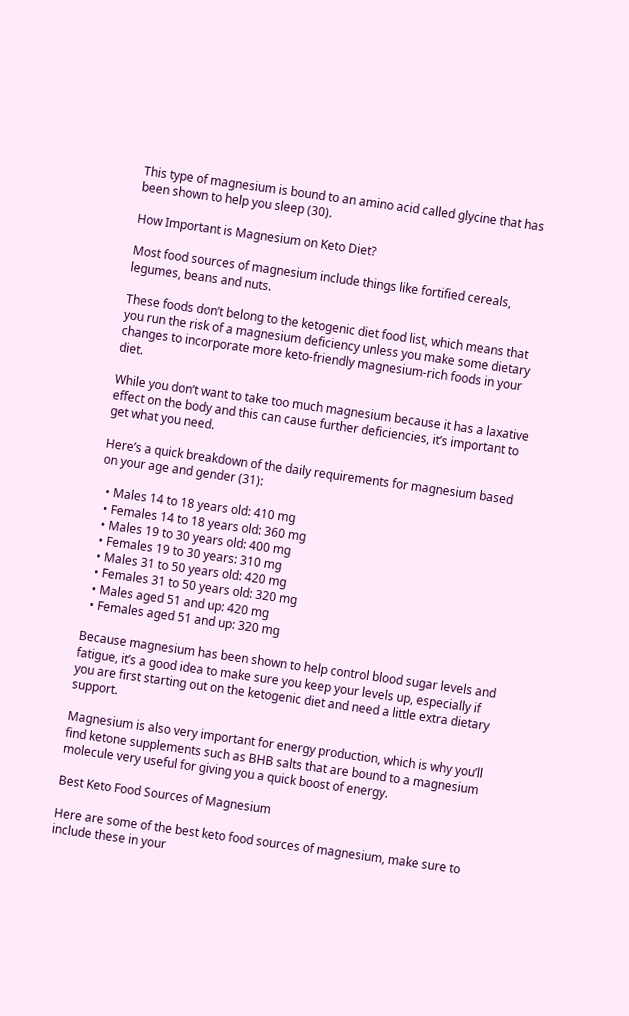This type of magnesium is bound to an amino acid called glycine that has been shown to help you sleep (30).

How Important is Magnesium on Keto Diet?

Most food sources of magnesium include things like fortified cereals, legumes, beans and nuts.

These foods don’t belong to the ketogenic diet food list, which means that you run the risk of a magnesium deficiency unless you make some dietary changes to incorporate more keto-friendly magnesium-rich foods in your diet.

While you don’t want to take too much magnesium because it has a laxative effect on the body and this can cause further deficiencies, it’s important to get what you need.

Here’s a quick breakdown of the daily requirements for magnesium based on your age and gender (31):

  • Males 14 to 18 years old: 410 mg
  • Females 14 to 18 years old: 360 mg
  • Males 19 to 30 years old: 400 mg
  • Females 19 to 30 years: 310 mg
  • Males 31 to 50 years old: 420 mg
  • Females 31 to 50 years old: 320 mg
  • Males aged 51 and up: 420 mg
  • Females aged 51 and up: 320 mg

Because magnesium has been shown to help control blood sugar levels and fatigue, it’s a good idea to make sure you keep your levels up, especially if you are first starting out on the ketogenic diet and need a little extra dietary support.

Magnesium is also very important for energy production, which is why you’ll find ketone supplements such as BHB salts that are bound to a magnesium molecule very useful for giving you a quick boost of energy.

Best Keto Food Sources of Magnesium

Here are some of the best keto food sources of magnesium, make sure to include these in your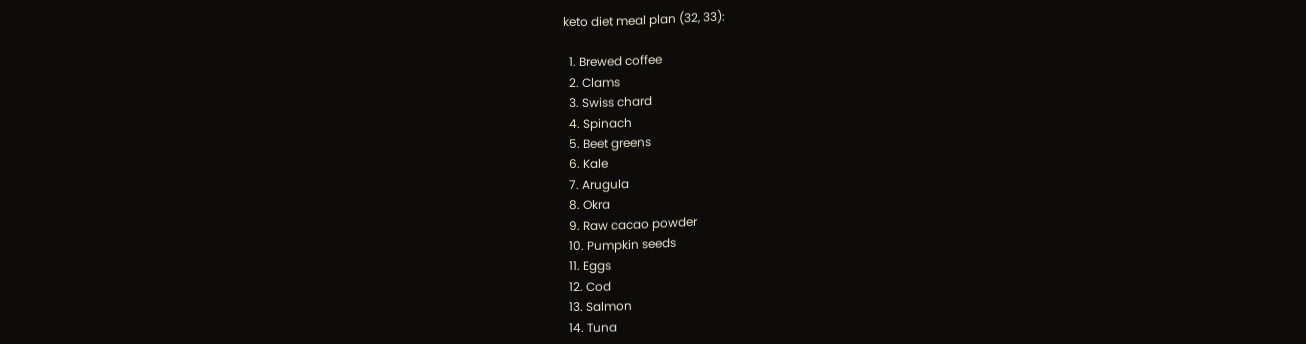keto diet meal plan (32, 33):

  1. Brewed coffee
  2. Clams
  3. Swiss chard
  4. Spinach
  5. Beet greens
  6. Kale
  7. Arugula
  8. Okra
  9. Raw cacao powder
  10. Pumpkin seeds
  11. Eggs
  12. Cod
  13. Salmon
  14. Tuna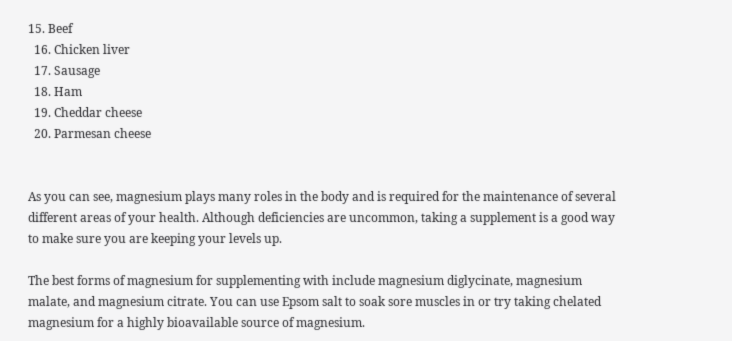15. Beef
  16. Chicken liver
  17. Sausage
  18. Ham
  19. Cheddar cheese
  20. Parmesan cheese


As you can see, magnesium plays many roles in the body and is required for the maintenance of several different areas of your health. Although deficiencies are uncommon, taking a supplement is a good way to make sure you are keeping your levels up.

The best forms of magnesium for supplementing with include magnesium diglycinate, magnesium malate, and magnesium citrate. You can use Epsom salt to soak sore muscles in or try taking chelated magnesium for a highly bioavailable source of magnesium.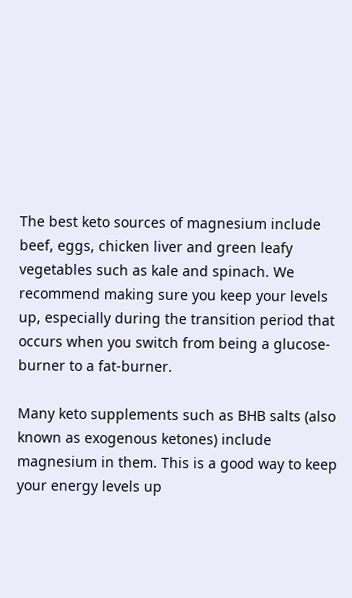The best keto sources of magnesium include beef, eggs, chicken liver and green leafy vegetables such as kale and spinach. We recommend making sure you keep your levels up, especially during the transition period that occurs when you switch from being a glucose-burner to a fat-burner.

Many keto supplements such as BHB salts (also known as exogenous ketones) include magnesium in them. This is a good way to keep your energy levels up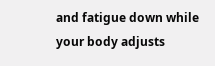and fatigue down while your body adjusts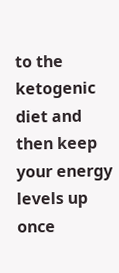to the ketogenic diet and then keep your energy levels up once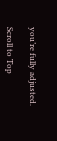you’re fully adjusted.

Scroll to Top